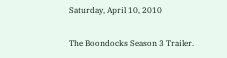Saturday, April 10, 2010

The Boondocks Season 3 Trailer.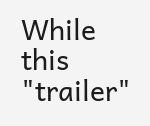While this "trailer"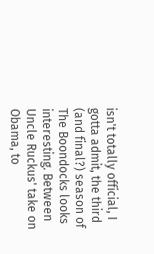isn't totally official, I gotta admit, the third (and final?) season of The Boondocks looks interesting. Between Uncle Ruckus' take on Obama, to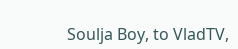Soulja Boy, to VladTV,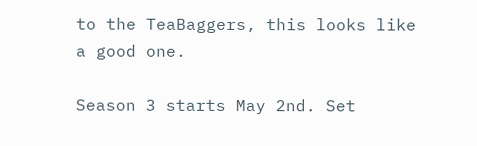to the TeaBaggers, this looks like a good one.

Season 3 starts May 2nd. Set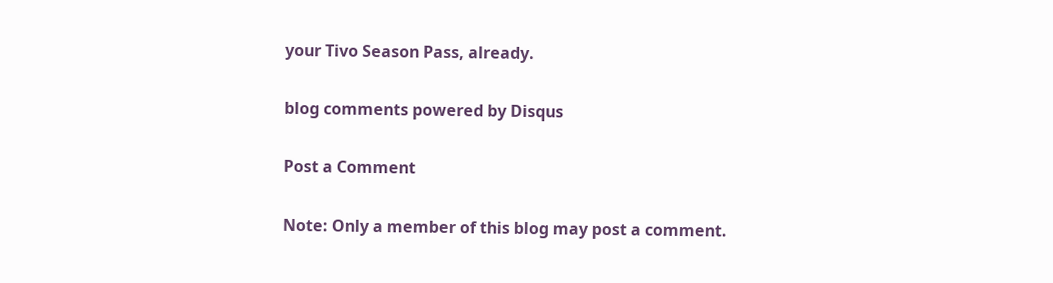your Tivo Season Pass, already.

blog comments powered by Disqus

Post a Comment

Note: Only a member of this blog may post a comment.